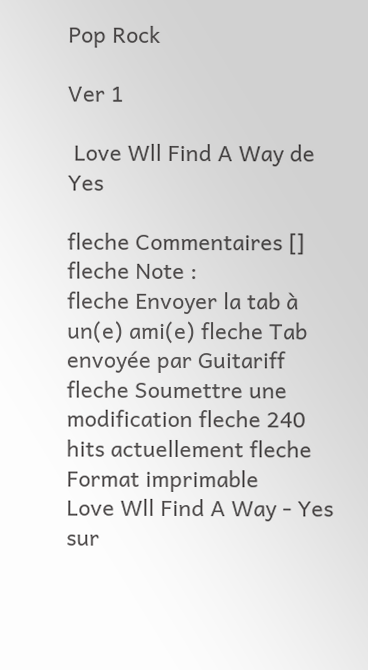Pop Rock

Ver 1

 Love Wll Find A Way de Yes

fleche Commentaires [] fleche Note :
fleche Envoyer la tab à un(e) ami(e) fleche Tab envoyée par Guitariff fleche Soumettre une modification fleche 240 hits actuellement fleche Format imprimable
Love Wll Find A Way - Yes sur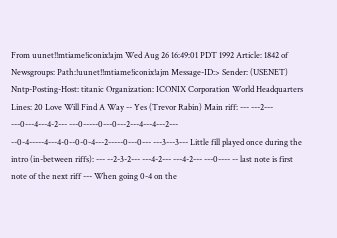From uunet!!mtiame!iconix!ajm Wed Aug 26 16:49:01 PDT 1992 Article: 1842 of Newsgroups: Path:!uunet!!mtiame!iconix!ajm Message-ID:> Sender: (USENET) Nntp-Posting-Host: titanic Organization: ICONIX Corporation World Headquarters Lines: 20 Love Will Find A Way -- Yes (Trevor Rabin) Main riff: --- ---2--- ---0---4---4-2--- ---0-----0---0---2---4---4---2--- --0-4-----4---4-0--0-0-4---2-----0---0--- ---3---3--- Little fill played once during the intro (in-between riffs): --- --2-3-2--- ---4-2--- ---4-2--- ---0---- -- last note is first note of the next riff --- When going 0-4 on the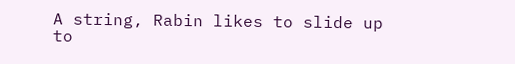A string, Rabin likes to slide up to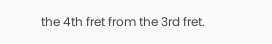the 4th fret from the 3rd fret.